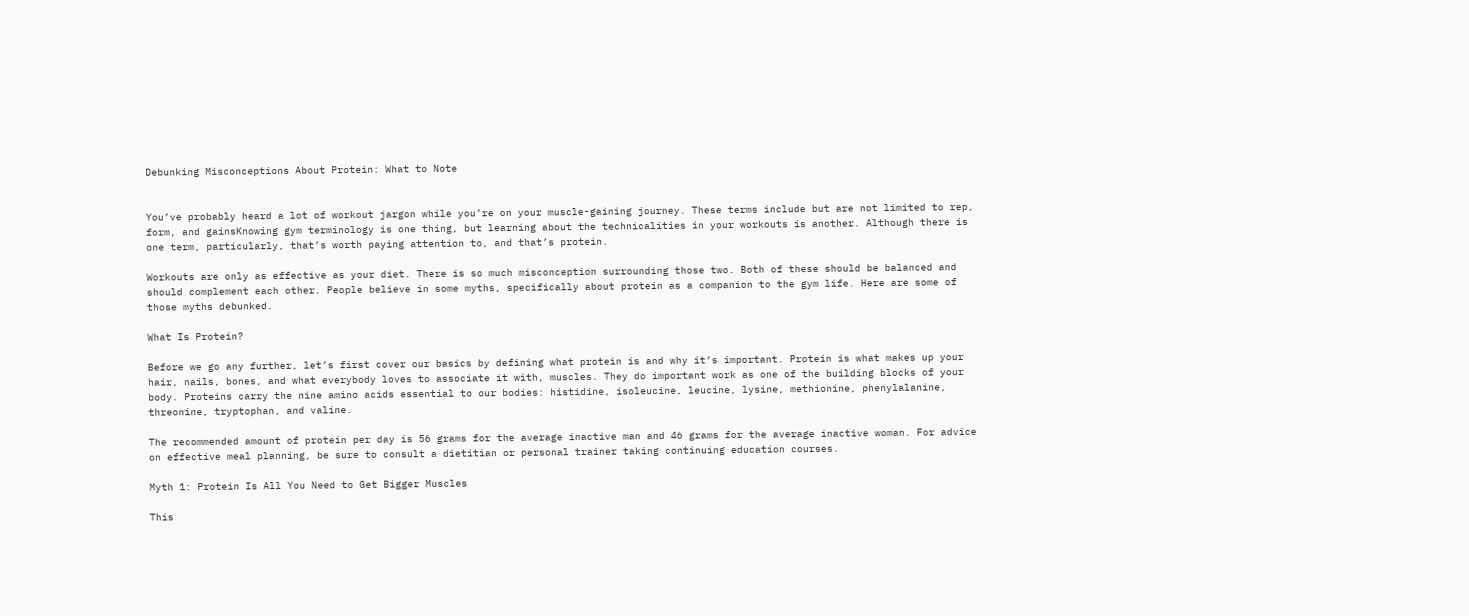Debunking Misconceptions About Protein: What to Note


You’ve probably heard a lot of workout jargon while you’re on your muscle-gaining journey. These terms include but are not limited to rep, form, and gainsKnowing gym terminology is one thing, but learning about the technicalities in your workouts is another. Although there is one term, particularly, that’s worth paying attention to, and that’s protein.

Workouts are only as effective as your diet. There is so much misconception surrounding those two. Both of these should be balanced and should complement each other. People believe in some myths, specifically about protein as a companion to the gym life. Here are some of those myths debunked.

What Is Protein?

Before we go any further, let’s first cover our basics by defining what protein is and why it’s important. Protein is what makes up your hair, nails, bones, and what everybody loves to associate it with, muscles. They do important work as one of the building blocks of your body. Proteins carry the nine amino acids essential to our bodies: histidine, isoleucine, leucine, lysine, methionine, phenylalanine, threonine, tryptophan, and valine.

The recommended amount of protein per day is 56 grams for the average inactive man and 46 grams for the average inactive woman. For advice on effective meal planning, be sure to consult a dietitian or personal trainer taking continuing education courses.

Myth 1: Protein Is All You Need to Get Bigger Muscles

This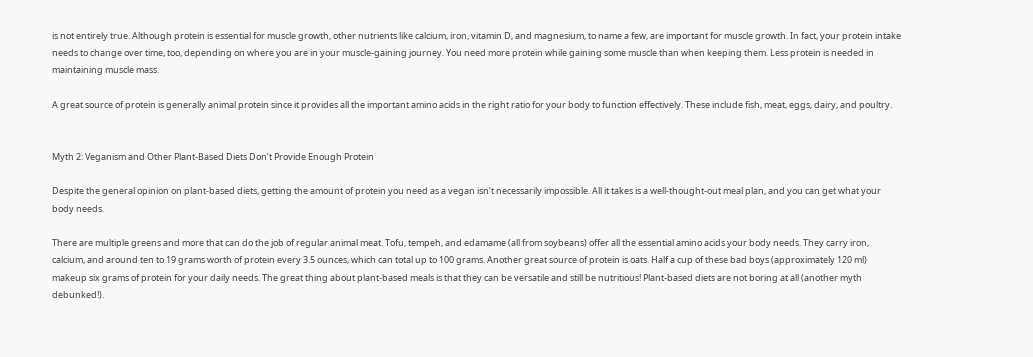is not entirely true. Although protein is essential for muscle growth, other nutrients like calcium, iron, vitamin D, and magnesium, to name a few, are important for muscle growth. In fact, your protein intake needs to change over time, too, depending on where you are in your muscle-gaining journey. You need more protein while gaining some muscle than when keeping them. Less protein is needed in maintaining muscle mass.

A great source of protein is generally animal protein since it provides all the important amino acids in the right ratio for your body to function effectively. These include fish, meat, eggs, dairy, and poultry.


Myth 2: Veganism and Other Plant-Based Diets Don’t Provide Enough Protein

Despite the general opinion on plant-based diets, getting the amount of protein you need as a vegan isn’t necessarily impossible. All it takes is a well-thought-out meal plan, and you can get what your body needs.

There are multiple greens and more that can do the job of regular animal meat. Tofu, tempeh, and edamame (all from soybeans) offer all the essential amino acids your body needs. They carry iron, calcium, and around ten to 19 grams worth of protein every 3.5 ounces, which can total up to 100 grams. Another great source of protein is oats. Half a cup of these bad boys (approximately 120 ml) makeup six grams of protein for your daily needs. The great thing about plant-based meals is that they can be versatile and still be nutritious! Plant-based diets are not boring at all (another myth debunked!).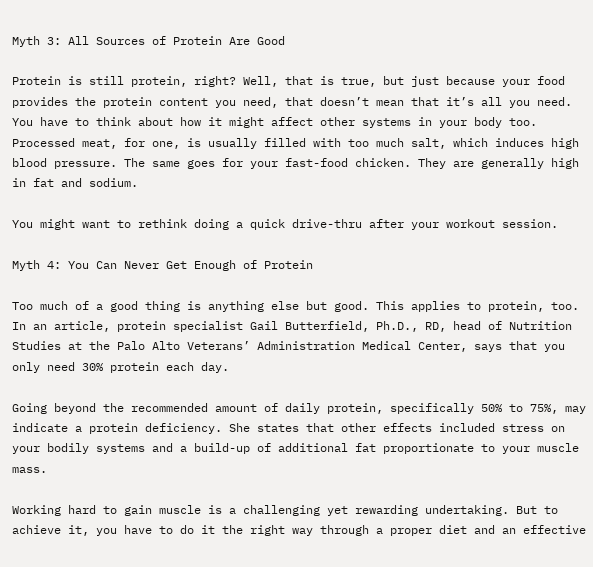Myth 3: All Sources of Protein Are Good

Protein is still protein, right? Well, that is true, but just because your food provides the protein content you need, that doesn’t mean that it’s all you need. You have to think about how it might affect other systems in your body too. Processed meat, for one, is usually filled with too much salt, which induces high blood pressure. The same goes for your fast-food chicken. They are generally high in fat and sodium.

You might want to rethink doing a quick drive-thru after your workout session.

Myth 4: You Can Never Get Enough of Protein

Too much of a good thing is anything else but good. This applies to protein, too. In an article, protein specialist Gail Butterfield, Ph.D., RD, head of Nutrition Studies at the Palo Alto Veterans’ Administration Medical Center, says that you only need 30% protein each day.

Going beyond the recommended amount of daily protein, specifically 50% to 75%, may indicate a protein deficiency. She states that other effects included stress on your bodily systems and a build-up of additional fat proportionate to your muscle mass.

Working hard to gain muscle is a challenging yet rewarding undertaking. But to achieve it, you have to do it the right way through a proper diet and an effective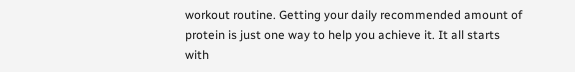workout routine. Getting your daily recommended amount of protein is just one way to help you achieve it. It all starts with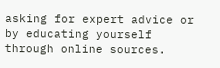asking for expert advice or by educating yourself through online sources.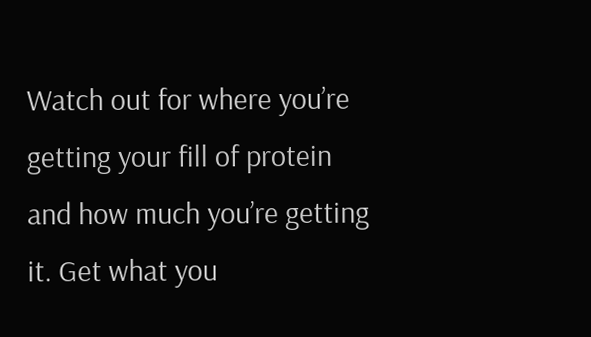Watch out for where you’re getting your fill of protein and how much you’re getting it. Get what you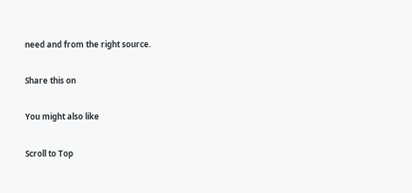need and from the right source.

Share this on

You might also like

Scroll to Top